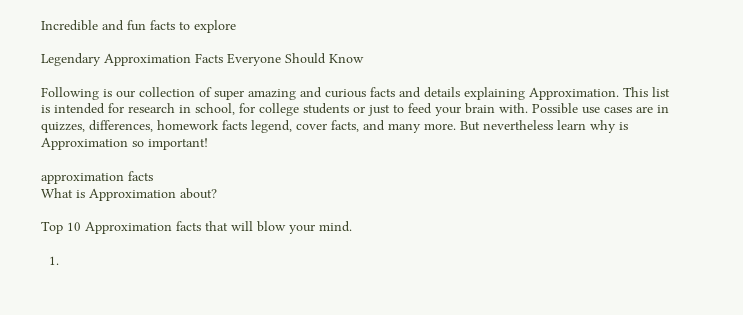Incredible and fun facts to explore

Legendary Approximation Facts Everyone Should Know

Following is our collection of super amazing and curious facts and details explaining Approximation. This list is intended for research in school, for college students or just to feed your brain with. Possible use cases are in quizzes, differences, homework facts legend, cover facts, and many more. But nevertheless learn why is Approximation so important!

approximation facts
What is Approximation about?

Top 10 Approximation facts that will blow your mind.

  1.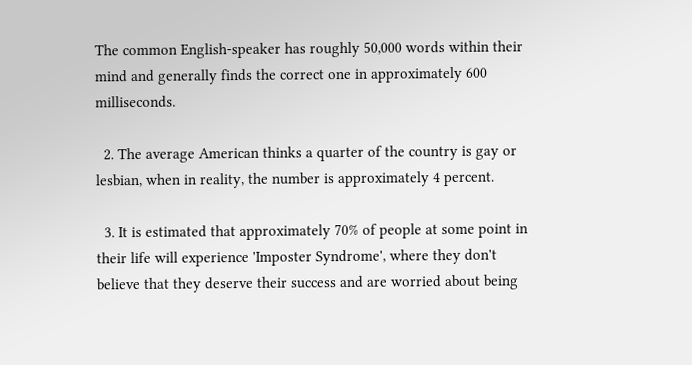The common English-speaker has roughly 50,000 words within their mind and generally finds the correct one in approximately 600 milliseconds.

  2. The average American thinks a quarter of the country is gay or lesbian, when in reality, the number is approximately 4 percent.

  3. It is estimated that approximately 70% of people at some point in their life will experience 'Imposter Syndrome', where they don't believe that they deserve their success and are worried about being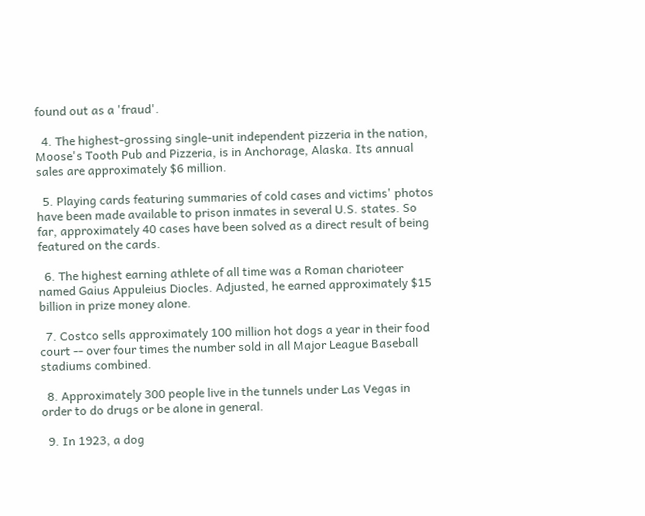found out as a 'fraud'.

  4. The highest-grossing single-unit independent pizzeria in the nation, Moose's Tooth Pub and Pizzeria, is in Anchorage, Alaska. Its annual sales are approximately $6 million.

  5. Playing cards featuring summaries of cold cases and victims' photos have been made available to prison inmates in several U.S. states. So far, approximately 40 cases have been solved as a direct result of being featured on the cards.

  6. The highest earning athlete of all time was a Roman charioteer named Gaius Appuleius Diocles. Adjusted, he earned approximately $15 billion in prize money alone.

  7. Costco sells approximately 100 million hot dogs a year in their food court -- over four times the number sold in all Major League Baseball stadiums combined.

  8. Approximately 300 people live in the tunnels under Las Vegas in order to do drugs or be alone in general.

  9. In 1923, a dog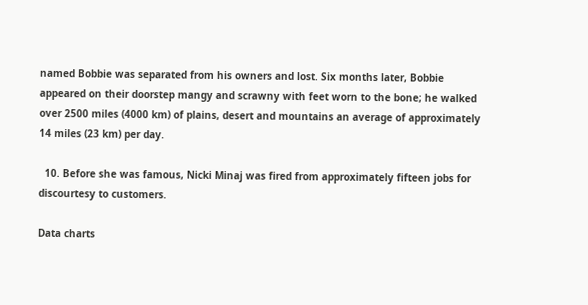named Bobbie was separated from his owners and lost. Six months later, Bobbie appeared on their doorstep mangy and scrawny with feet worn to the bone; he walked over 2500 miles (4000 km) of plains, desert and mountains an average of approximately 14 miles (23 km) per day.

  10. Before she was famous, Nicki Minaj was fired from approximately fifteen jobs for discourtesy to customers.

Data charts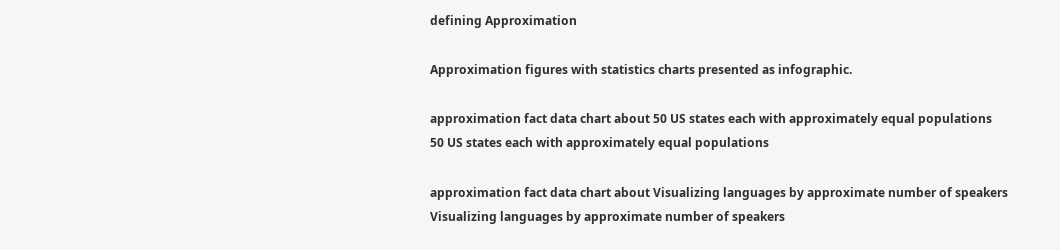defining Approximation

Approximation figures with statistics charts presented as infographic.

approximation fact data chart about 50 US states each with approximately equal populations
50 US states each with approximately equal populations

approximation fact data chart about Visualizing languages by approximate number of speakers
Visualizing languages by approximate number of speakers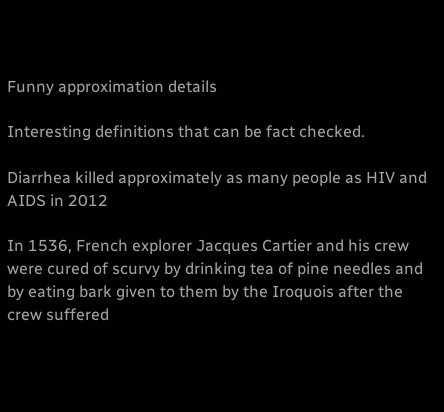Funny approximation details

Interesting definitions that can be fact checked.

Diarrhea killed approximately as many people as HIV and AIDS in 2012

In 1536, French explorer Jacques Cartier and his crew were cured of scurvy by drinking tea of pine needles and by eating bark given to them by the Iroquois after the crew suffered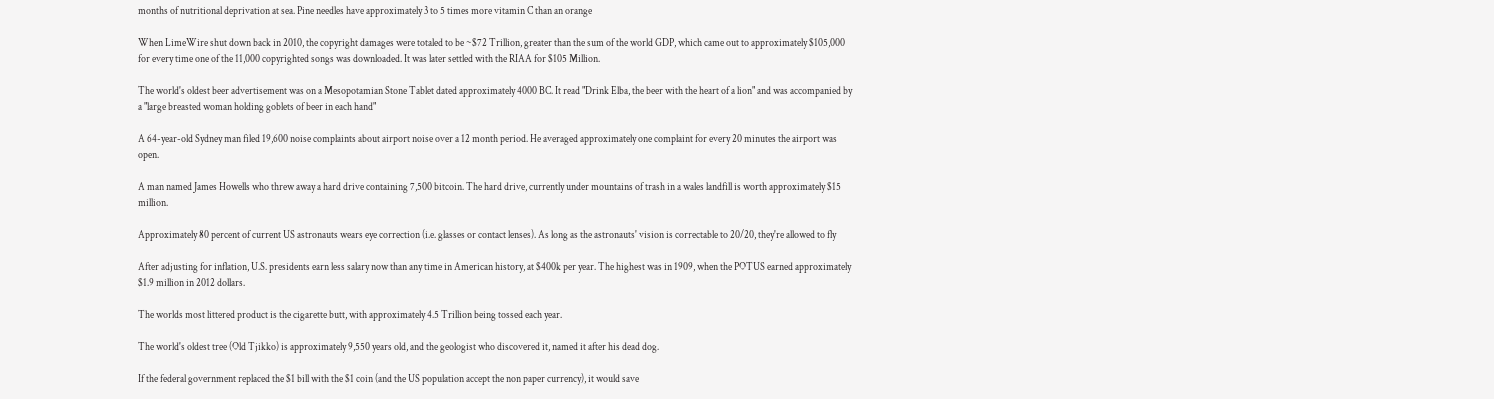months of nutritional deprivation at sea. Pine needles have approximately 3 to 5 times more vitamin C than an orange

When LimeWire shut down back in 2010, the copyright damages were totaled to be ~$72 Trillion, greater than the sum of the world GDP, which came out to approximately $105,000 for every time one of the 11,000 copyrighted songs was downloaded. It was later settled with the RIAA for $105 Million.

The world's oldest beer advertisement was on a Mesopotamian Stone Tablet dated approximately 4000 BC. It read "Drink Elba, the beer with the heart of a lion" and was accompanied by a "large breasted woman holding goblets of beer in each hand"

A 64-year-old Sydney man filed 19,600 noise complaints about airport noise over a 12 month period. He averaged approximately one complaint for every 20 minutes the airport was open.

A man named James Howells who threw away a hard drive containing 7,500 bitcoin. The hard drive, currently under mountains of trash in a wales landfill is worth approximately $15 million.

Approximately 80 percent of current US astronauts wears eye correction (i.e. glasses or contact lenses). As long as the astronauts' vision is correctable to 20/20, they're allowed to fly

After adjusting for inflation, U.S. presidents earn less salary now than any time in American history, at $400k per year. The highest was in 1909, when the POTUS earned approximately $1.9 million in 2012 dollars.

The worlds most littered product is the cigarette butt, with approximately 4.5 Trillion being tossed each year.

The world's oldest tree (Old Tjikko) is approximately 9,550 years old, and the geologist who discovered it, named it after his dead dog.

If the federal government replaced the $1 bill with the $1 coin (and the US population accept the non paper currency), it would save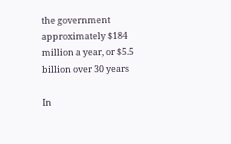the government approximately $184 million a year, or $5.5 billion over 30 years

In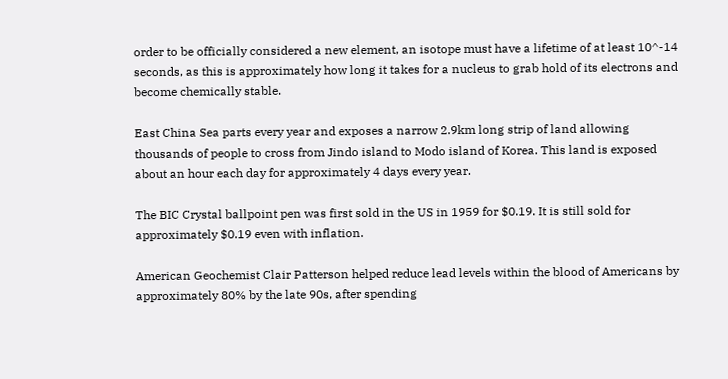order to be officially considered a new element, an isotope must have a lifetime of at least 10^-14 seconds, as this is approximately how long it takes for a nucleus to grab hold of its electrons and become chemically stable.

East China Sea parts every year and exposes a narrow 2.9km long strip of land allowing thousands of people to cross from Jindo island to Modo island of Korea. This land is exposed about an hour each day for approximately 4 days every year.

The BIC Crystal ballpoint pen was first sold in the US in 1959 for $0.19. It is still sold for approximately $0.19 even with inflation.

American Geochemist Clair Patterson helped reduce lead levels within the blood of Americans by approximately 80% by the late 90s, after spending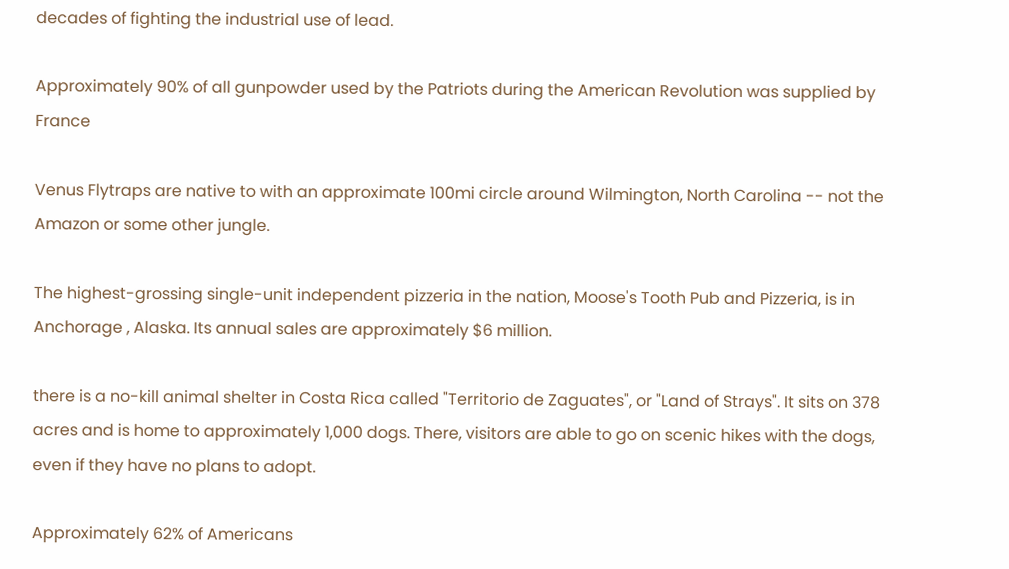decades of fighting the industrial use of lead.

Approximately 90% of all gunpowder used by the Patriots during the American Revolution was supplied by France

Venus Flytraps are native to with an approximate 100mi circle around Wilmington, North Carolina -- not the Amazon or some other jungle.

The highest-grossing single-unit independent pizzeria in the nation, Moose's Tooth Pub and Pizzeria, is in Anchorage , Alaska. Its annual sales are approximately $6 million.

there is a no-kill animal shelter in Costa Rica called "Territorio de Zaguates", or "Land of Strays". It sits on 378 acres and is home to approximately 1,000 dogs. There, visitors are able to go on scenic hikes with the dogs, even if they have no plans to adopt.

Approximately 62% of Americans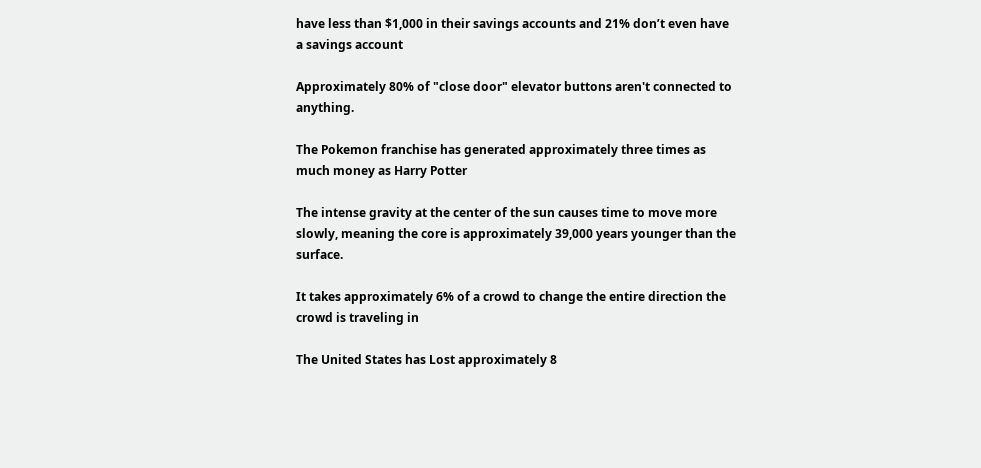have less than $1,000 in their savings accounts and 21% don’t even have a savings account

Approximately 80% of "close door" elevator buttons aren't connected to anything.

The Pokemon franchise has generated approximately three times as much money as Harry Potter

The intense gravity at the center of the sun causes time to move more slowly, meaning the core is approximately 39,000 years younger than the surface.

It takes approximately 6% of a crowd to change the entire direction the crowd is traveling in

The United States has Lost approximately 8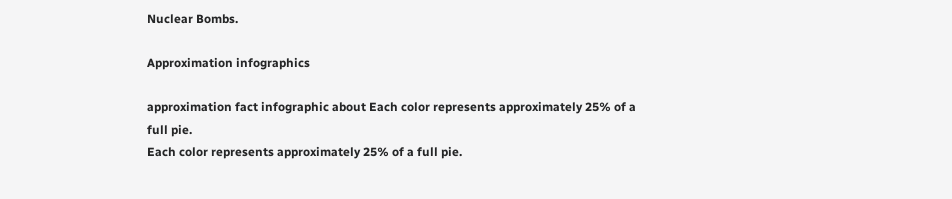Nuclear Bombs.

Approximation infographics

approximation fact infographic about Each color represents approximately 25% of a full pie.
Each color represents approximately 25% of a full pie.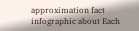approximation fact infographic about Each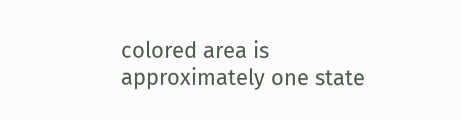colored area is approximately one state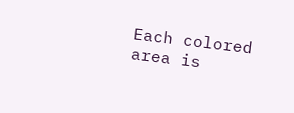Each colored area is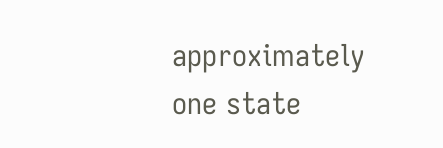approximately one state